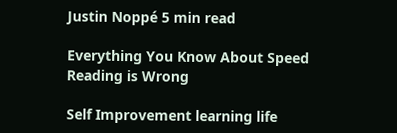Justin Noppé 5 min read

Everything You Know About Speed Reading is Wrong

Self Improvement learning life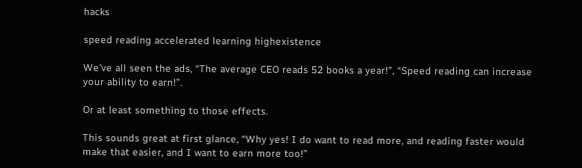hacks

speed reading accelerated learning highexistence

We’ve all seen the ads, “The average CEO reads 52 books a year!”, “Speed reading can increase your ability to earn!”.

Or at least something to those effects.

This sounds great at first glance, “Why yes! I do want to read more, and reading faster would make that easier, and I want to earn more too!”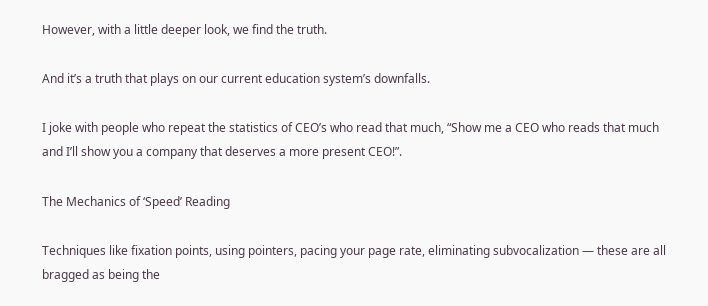However, with a little deeper look, we find the truth.

And it’s a truth that plays on our current education system’s downfalls.

I joke with people who repeat the statistics of CEO’s who read that much, “Show me a CEO who reads that much and I’ll show you a company that deserves a more present CEO!”.

The Mechanics of ‘Speed’ Reading

Techniques like fixation points, using pointers, pacing your page rate, eliminating subvocalization — these are all bragged as being the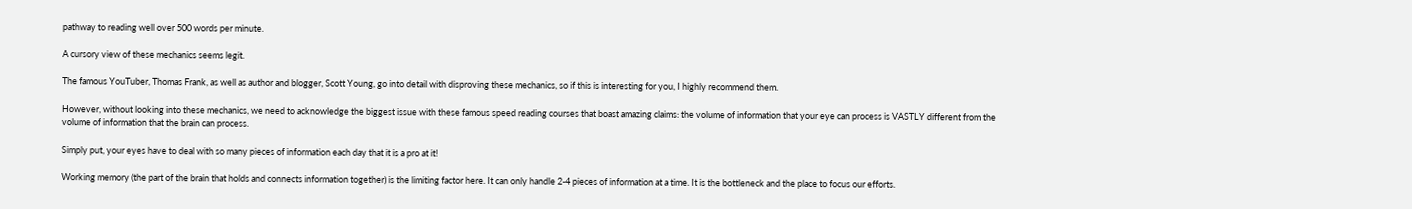pathway to reading well over 500 words per minute.

A cursory view of these mechanics seems legit.

The famous YouTuber, Thomas Frank, as well as author and blogger, Scott Young, go into detail with disproving these mechanics, so if this is interesting for you, I highly recommend them.

However, without looking into these mechanics, we need to acknowledge the biggest issue with these famous speed reading courses that boast amazing claims: the volume of information that your eye can process is VASTLY different from the volume of information that the brain can process.

Simply put, your eyes have to deal with so many pieces of information each day that it is a pro at it!

Working memory (the part of the brain that holds and connects information together) is the limiting factor here. It can only handle 2-4 pieces of information at a time. It is the bottleneck and the place to focus our efforts.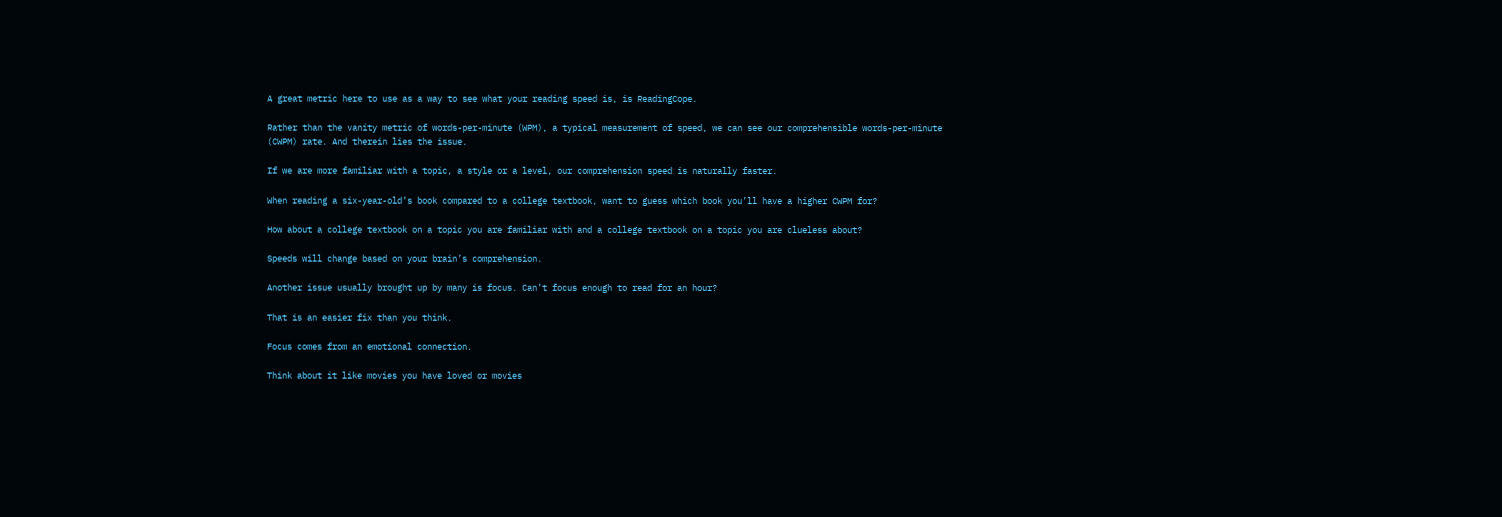A great metric here to use as a way to see what your reading speed is, is ReadingCope.

Rather than the vanity metric of words-per-minute (WPM), a typical measurement of speed, we can see our comprehensible words-per-minute (CWPM) rate. And therein lies the issue.

If we are more familiar with a topic, a style or a level, our comprehension speed is naturally faster.

When reading a six-year-old’s book compared to a college textbook, want to guess which book you’ll have a higher CWPM for?

How about a college textbook on a topic you are familiar with and a college textbook on a topic you are clueless about?

Speeds will change based on your brain’s comprehension.

Another issue usually brought up by many is focus. Can’t focus enough to read for an hour?

That is an easier fix than you think.

Focus comes from an emotional connection.

Think about it like movies you have loved or movies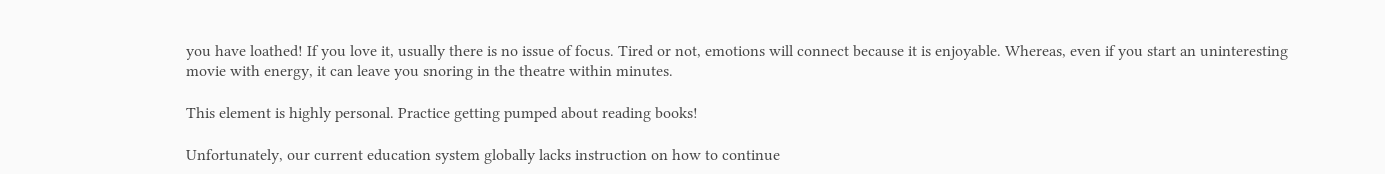you have loathed! If you love it, usually there is no issue of focus. Tired or not, emotions will connect because it is enjoyable. Whereas, even if you start an uninteresting movie with energy, it can leave you snoring in the theatre within minutes.

This element is highly personal. Practice getting pumped about reading books!

Unfortunately, our current education system globally lacks instruction on how to continue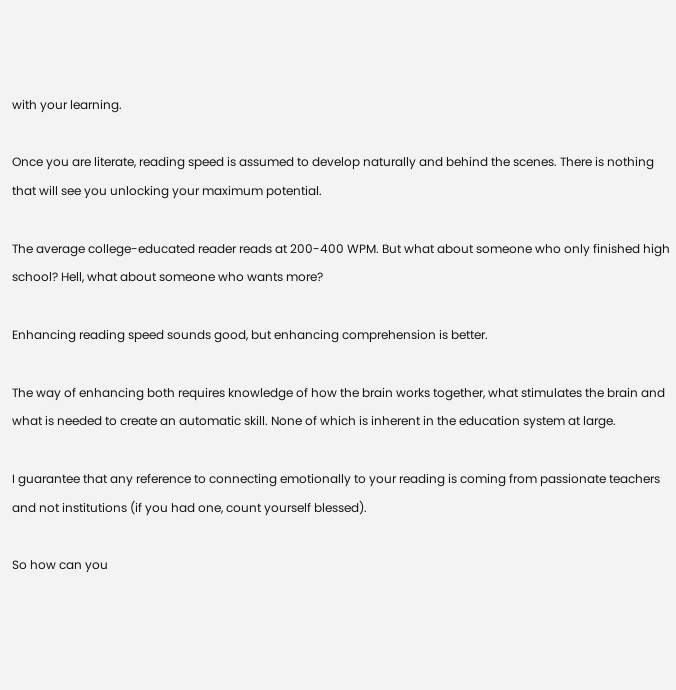with your learning.

Once you are literate, reading speed is assumed to develop naturally and behind the scenes. There is nothing that will see you unlocking your maximum potential.

The average college-educated reader reads at 200-400 WPM. But what about someone who only finished high school? Hell, what about someone who wants more?

Enhancing reading speed sounds good, but enhancing comprehension is better.

The way of enhancing both requires knowledge of how the brain works together, what stimulates the brain and what is needed to create an automatic skill. None of which is inherent in the education system at large.

I guarantee that any reference to connecting emotionally to your reading is coming from passionate teachers and not institutions (if you had one, count yourself blessed).

So how can you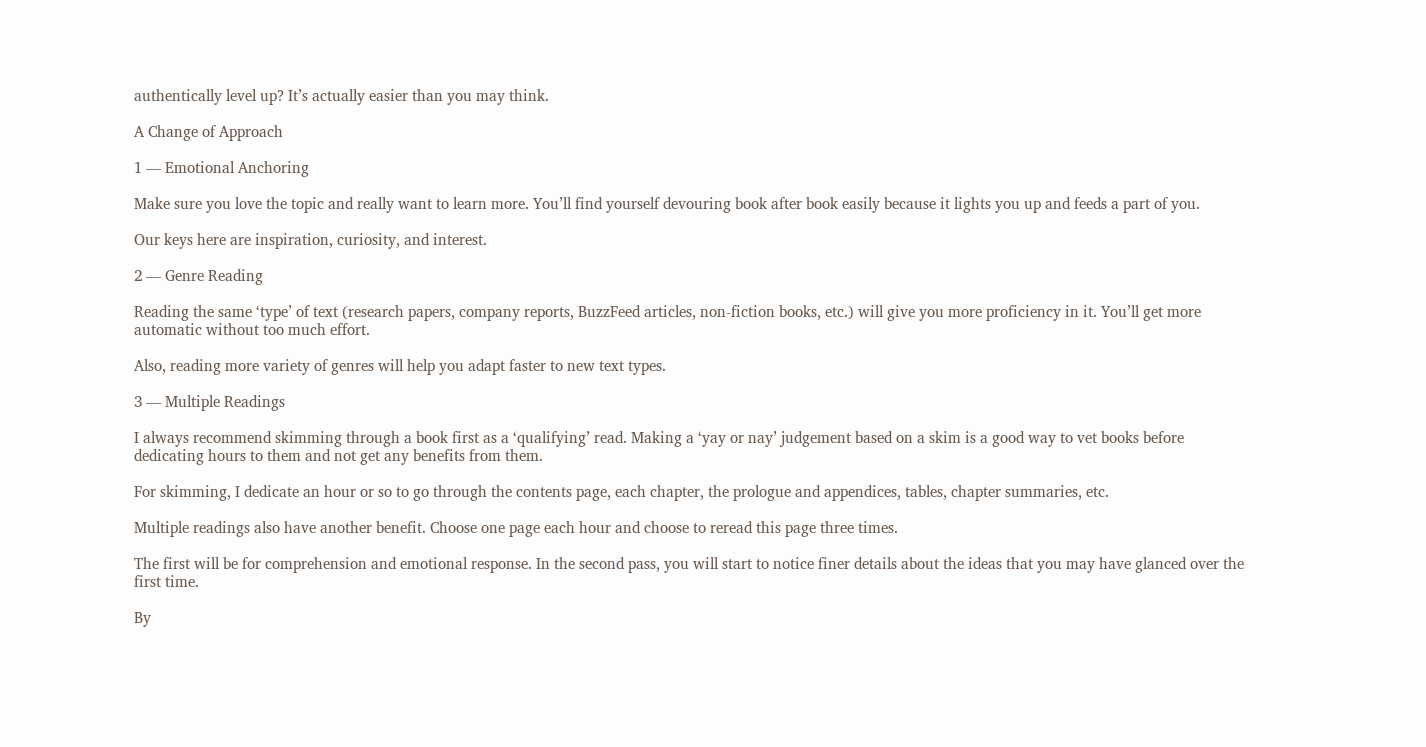authentically level up? It’s actually easier than you may think.

A Change of Approach

1 — Emotional Anchoring

Make sure you love the topic and really want to learn more. You’ll find yourself devouring book after book easily because it lights you up and feeds a part of you.

Our keys here are inspiration, curiosity, and interest.

2 — Genre Reading

Reading the same ‘type’ of text (research papers, company reports, BuzzFeed articles, non-fiction books, etc.) will give you more proficiency in it. You’ll get more automatic without too much effort.

Also, reading more variety of genres will help you adapt faster to new text types.

3 — Multiple Readings

I always recommend skimming through a book first as a ‘qualifying’ read. Making a ‘yay or nay’ judgement based on a skim is a good way to vet books before dedicating hours to them and not get any benefits from them.

For skimming, I dedicate an hour or so to go through the contents page, each chapter, the prologue and appendices, tables, chapter summaries, etc.

Multiple readings also have another benefit. Choose one page each hour and choose to reread this page three times.

The first will be for comprehension and emotional response. In the second pass, you will start to notice finer details about the ideas that you may have glanced over the first time.

By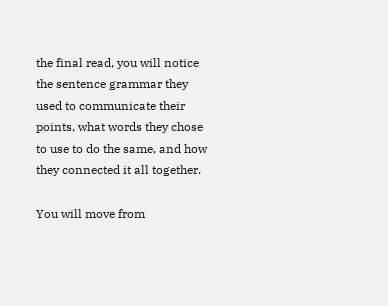the final read, you will notice the sentence grammar they used to communicate their points, what words they chose to use to do the same, and how they connected it all together.

You will move from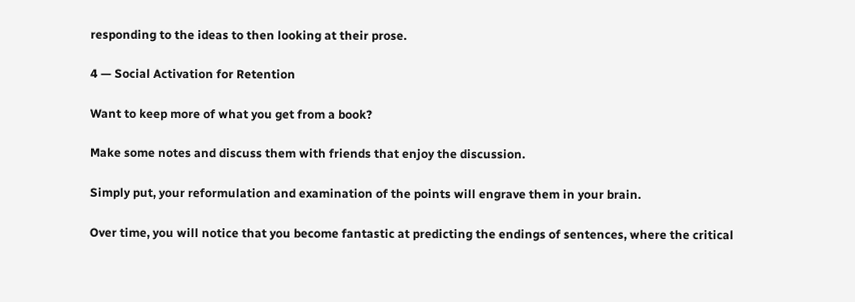responding to the ideas to then looking at their prose.

4 — Social Activation for Retention

Want to keep more of what you get from a book?

Make some notes and discuss them with friends that enjoy the discussion.

Simply put, your reformulation and examination of the points will engrave them in your brain.

Over time, you will notice that you become fantastic at predicting the endings of sentences, where the critical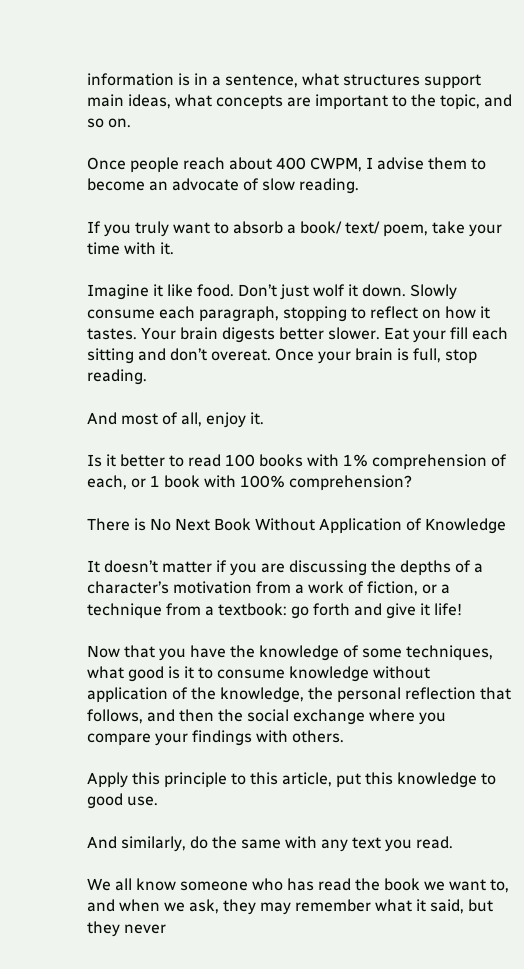information is in a sentence, what structures support main ideas, what concepts are important to the topic, and so on.

Once people reach about 400 CWPM, I advise them to become an advocate of slow reading.

If you truly want to absorb a book/ text/ poem, take your time with it.

Imagine it like food. Don’t just wolf it down. Slowly consume each paragraph, stopping to reflect on how it tastes. Your brain digests better slower. Eat your fill each sitting and don’t overeat. Once your brain is full, stop reading.

And most of all, enjoy it.

Is it better to read 100 books with 1% comprehension of each, or 1 book with 100% comprehension?

There is No Next Book Without Application of Knowledge

It doesn’t matter if you are discussing the depths of a character’s motivation from a work of fiction, or a technique from a textbook: go forth and give it life!

Now that you have the knowledge of some techniques, what good is it to consume knowledge without application of the knowledge, the personal reflection that follows, and then the social exchange where you compare your findings with others.

Apply this principle to this article, put this knowledge to good use.

And similarly, do the same with any text you read.

We all know someone who has read the book we want to, and when we ask, they may remember what it said, but they never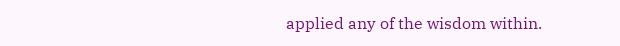applied any of the wisdom within.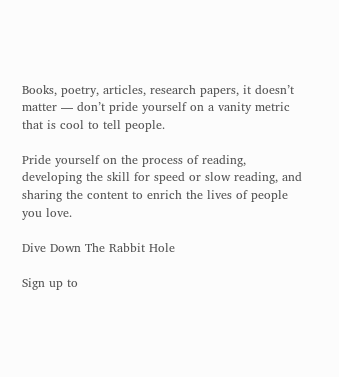Books, poetry, articles, research papers, it doesn’t matter — don’t pride yourself on a vanity metric that is cool to tell people.

Pride yourself on the process of reading, developing the skill for speed or slow reading, and sharing the content to enrich the lives of people you love.

Dive Down The Rabbit Hole

Sign up to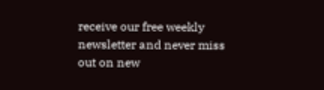receive our free weekly newsletter and never miss out on new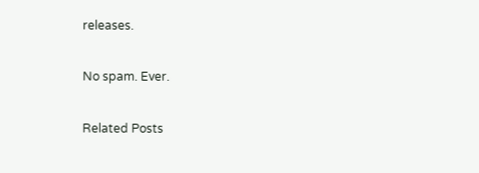releases.

No spam. Ever.

Related Posts